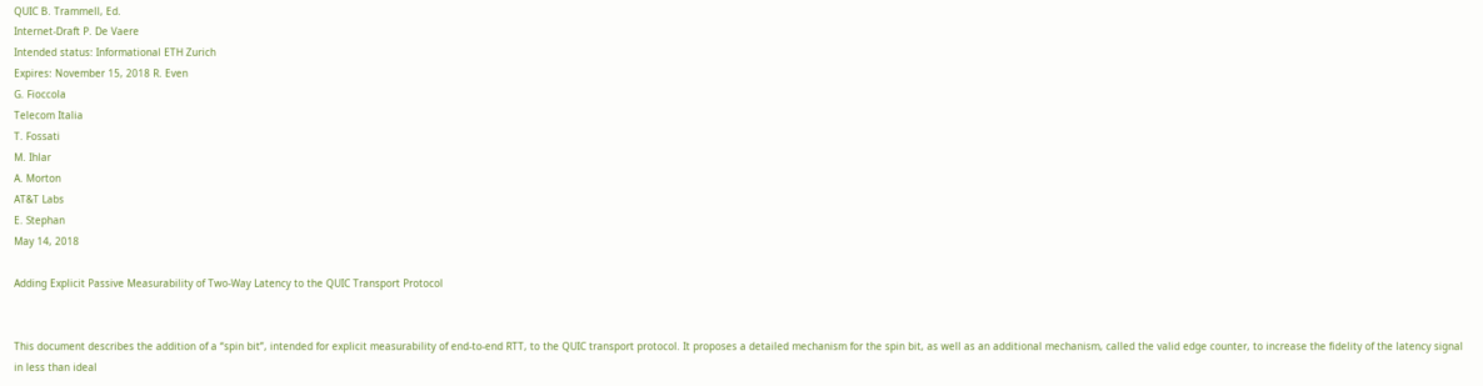QUIC B. Trammell, Ed.
Internet-Draft P. De Vaere
Intended status: Informational ETH Zurich
Expires: November 15, 2018 R. Even
G. Fioccola
Telecom Italia
T. Fossati
M. Ihlar
A. Morton
AT&T Labs
E. Stephan
May 14, 2018

Adding Explicit Passive Measurability of Two-Way Latency to the QUIC Transport Protocol


This document describes the addition of a “spin bit”, intended for explicit measurability of end-to-end RTT, to the QUIC transport protocol. It proposes a detailed mechanism for the spin bit, as well as an additional mechanism, called the valid edge counter, to increase the fidelity of the latency signal in less than ideal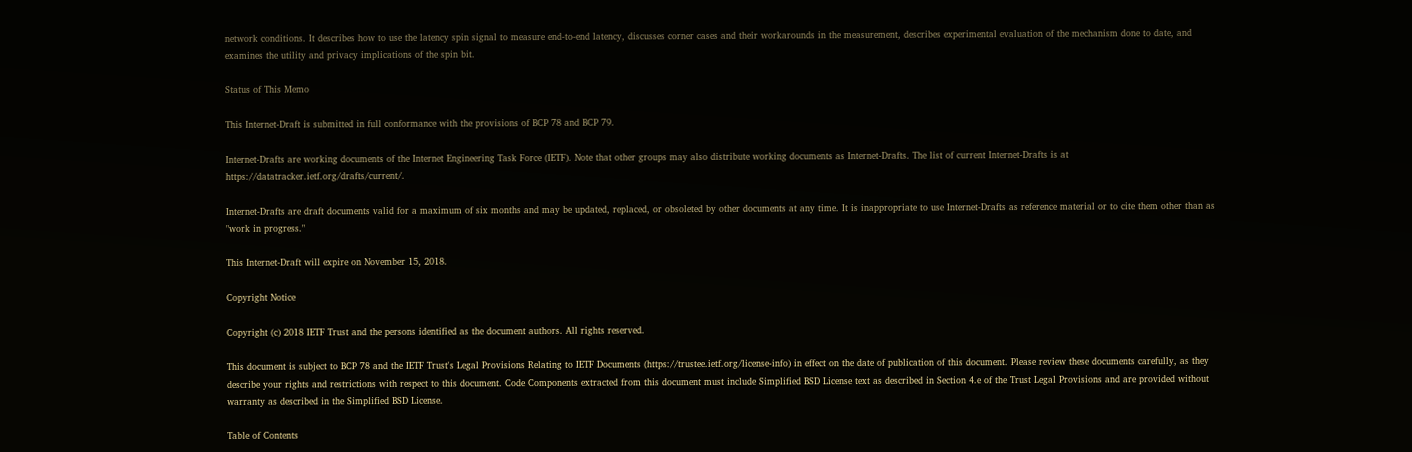network conditions. It describes how to use the latency spin signal to measure end-to-end latency, discusses corner cases and their workarounds in the measurement, describes experimental evaluation of the mechanism done to date, and examines the utility and privacy implications of the spin bit.

Status of This Memo

This Internet-Draft is submitted in full conformance with the provisions of BCP 78 and BCP 79.

Internet-Drafts are working documents of the Internet Engineering Task Force (IETF). Note that other groups may also distribute working documents as Internet-Drafts. The list of current Internet-Drafts is at https://datatracker.ietf.org/drafts/current/.

Internet-Drafts are draft documents valid for a maximum of six months and may be updated, replaced, or obsoleted by other documents at any time. It is inappropriate to use Internet-Drafts as reference material or to cite them other than as "work in progress."

This Internet-Draft will expire on November 15, 2018.

Copyright Notice

Copyright (c) 2018 IETF Trust and the persons identified as the document authors. All rights reserved.

This document is subject to BCP 78 and the IETF Trust's Legal Provisions Relating to IETF Documents (https://trustee.ietf.org/license-info) in effect on the date of publication of this document. Please review these documents carefully, as they describe your rights and restrictions with respect to this document. Code Components extracted from this document must include Simplified BSD License text as described in Section 4.e of the Trust Legal Provisions and are provided without warranty as described in the Simplified BSD License.

Table of Contents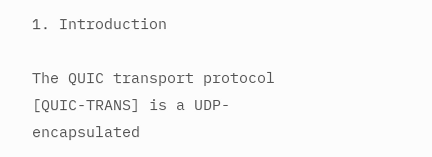1. Introduction

The QUIC transport protocol [QUIC-TRANS] is a UDP-encapsulated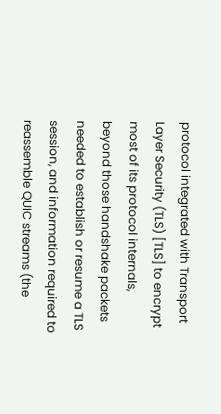protocol integrated with Transport Layer Security (TLS) [TLS] to encrypt most of its protocol internals, beyond those handshake packets needed to establish or resume a TLS session, and information required to reassemble QUIC streams (the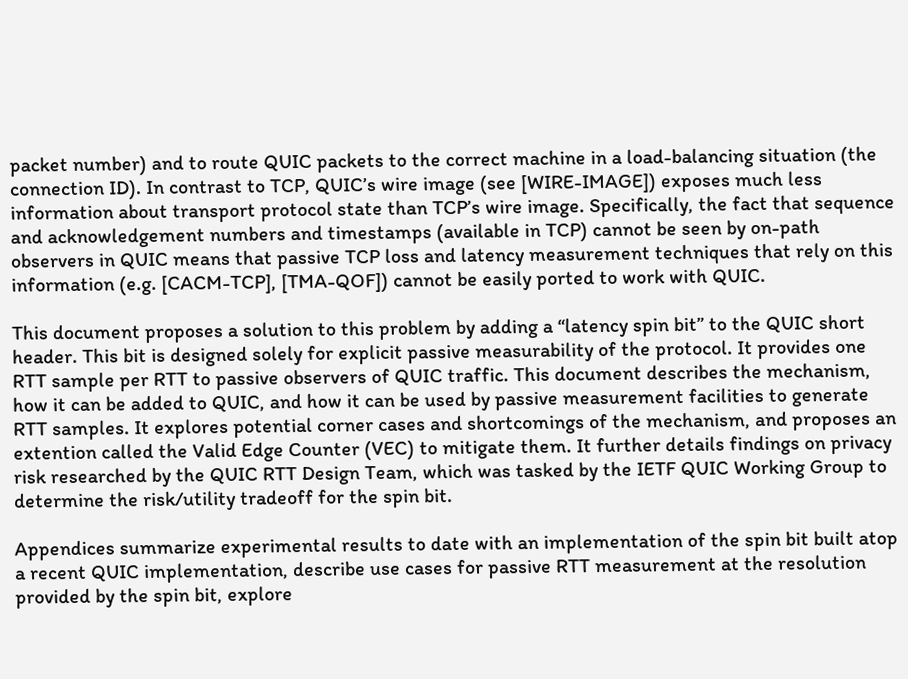packet number) and to route QUIC packets to the correct machine in a load-balancing situation (the connection ID). In contrast to TCP, QUIC’s wire image (see [WIRE-IMAGE]) exposes much less information about transport protocol state than TCP’s wire image. Specifically, the fact that sequence and acknowledgement numbers and timestamps (available in TCP) cannot be seen by on-path observers in QUIC means that passive TCP loss and latency measurement techniques that rely on this information (e.g. [CACM-TCP], [TMA-QOF]) cannot be easily ported to work with QUIC.

This document proposes a solution to this problem by adding a “latency spin bit” to the QUIC short header. This bit is designed solely for explicit passive measurability of the protocol. It provides one RTT sample per RTT to passive observers of QUIC traffic. This document describes the mechanism, how it can be added to QUIC, and how it can be used by passive measurement facilities to generate RTT samples. It explores potential corner cases and shortcomings of the mechanism, and proposes an extention called the Valid Edge Counter (VEC) to mitigate them. It further details findings on privacy risk researched by the QUIC RTT Design Team, which was tasked by the IETF QUIC Working Group to determine the risk/utility tradeoff for the spin bit.

Appendices summarize experimental results to date with an implementation of the spin bit built atop a recent QUIC implementation, describe use cases for passive RTT measurement at the resolution provided by the spin bit, explore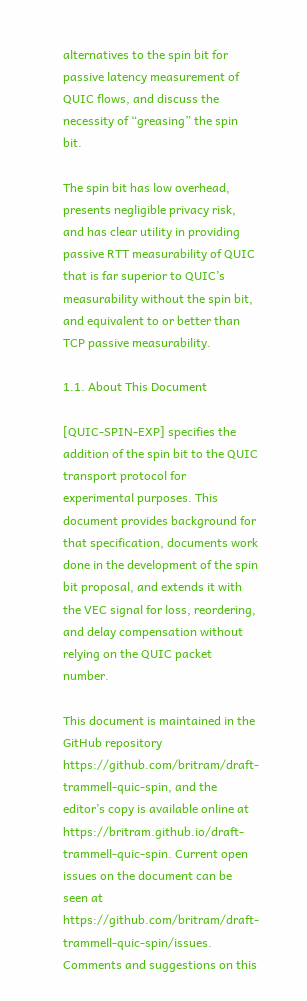alternatives to the spin bit for passive latency measurement of QUIC flows, and discuss the necessity of “greasing” the spin bit.

The spin bit has low overhead, presents negligible privacy risk, and has clear utility in providing passive RTT measurability of QUIC that is far superior to QUIC’s measurability without the spin bit, and equivalent to or better than TCP passive measurability.

1.1. About This Document

[QUIC-SPIN-EXP] specifies the addition of the spin bit to the QUIC transport protocol for experimental purposes. This document provides background for that specification, documents work done in the development of the spin bit proposal, and extends it with the VEC signal for loss, reordering, and delay compensation without relying on the QUIC packet number.

This document is maintained in the GitHub repository https://github.com/britram/draft-trammell-quic-spin, and the editor’s copy is available online at https://britram.github.io/draft-trammell-quic-spin. Current open issues on the document can be seen at https://github.com/britram/draft-trammell-quic-spin/issues. Comments and suggestions on this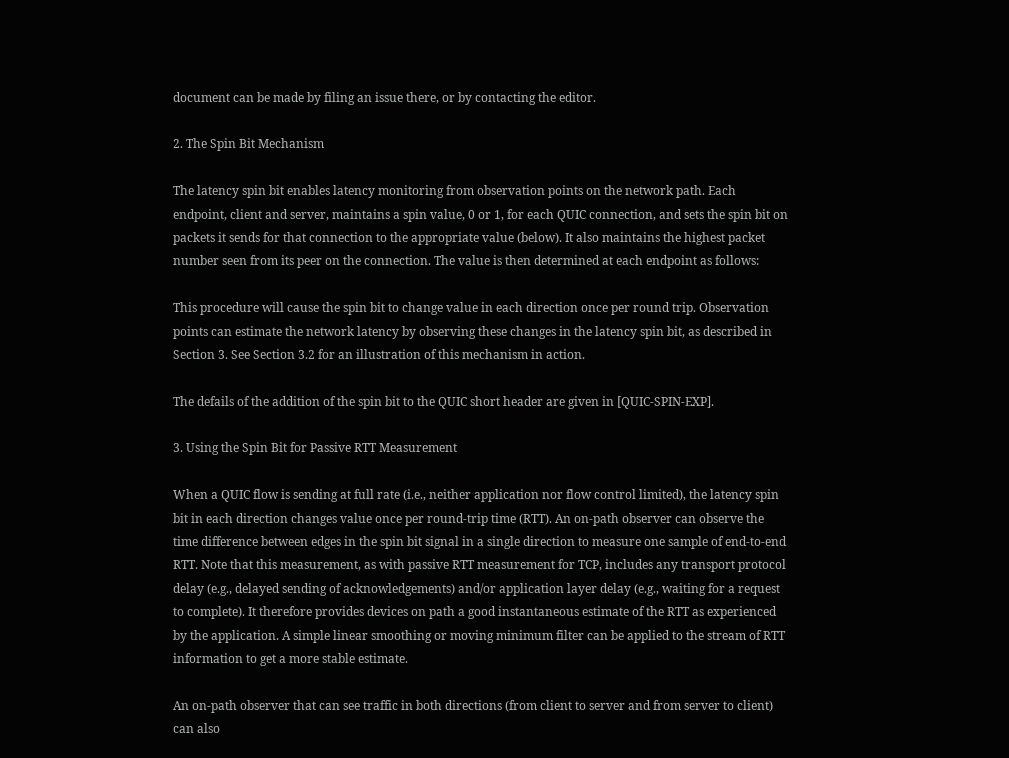document can be made by filing an issue there, or by contacting the editor.

2. The Spin Bit Mechanism

The latency spin bit enables latency monitoring from observation points on the network path. Each endpoint, client and server, maintains a spin value, 0 or 1, for each QUIC connection, and sets the spin bit on packets it sends for that connection to the appropriate value (below). It also maintains the highest packet number seen from its peer on the connection. The value is then determined at each endpoint as follows:

This procedure will cause the spin bit to change value in each direction once per round trip. Observation points can estimate the network latency by observing these changes in the latency spin bit, as described in Section 3. See Section 3.2 for an illustration of this mechanism in action.

The defails of the addition of the spin bit to the QUIC short header are given in [QUIC-SPIN-EXP].

3. Using the Spin Bit for Passive RTT Measurement

When a QUIC flow is sending at full rate (i.e., neither application nor flow control limited), the latency spin bit in each direction changes value once per round-trip time (RTT). An on-path observer can observe the time difference between edges in the spin bit signal in a single direction to measure one sample of end-to-end RTT. Note that this measurement, as with passive RTT measurement for TCP, includes any transport protocol delay (e.g., delayed sending of acknowledgements) and/or application layer delay (e.g., waiting for a request to complete). It therefore provides devices on path a good instantaneous estimate of the RTT as experienced by the application. A simple linear smoothing or moving minimum filter can be applied to the stream of RTT information to get a more stable estimate.

An on-path observer that can see traffic in both directions (from client to server and from server to client) can also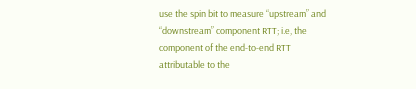use the spin bit to measure “upstream” and “downstream” component RTT; i.e, the component of the end-to-end RTT attributable to the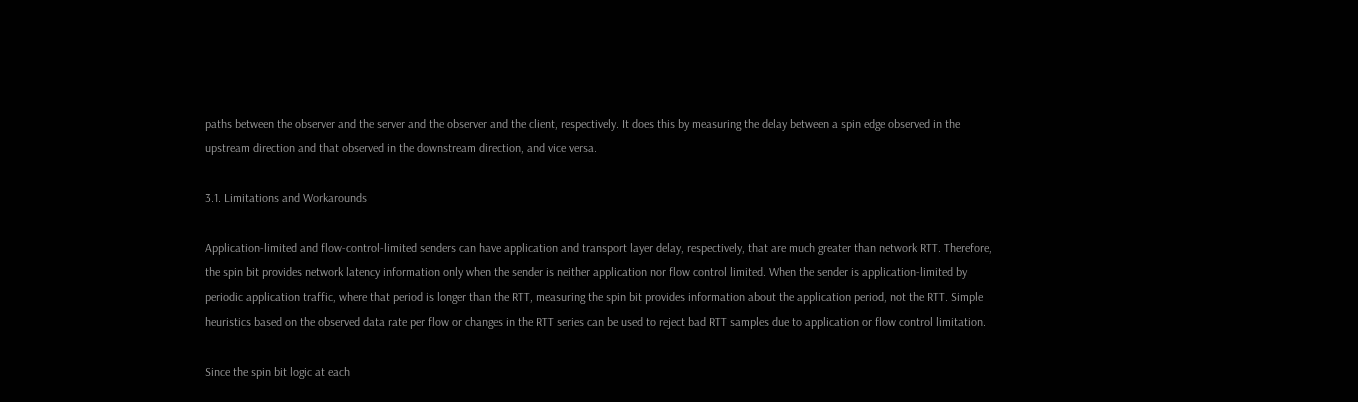paths between the observer and the server and the observer and the client, respectively. It does this by measuring the delay between a spin edge observed in the upstream direction and that observed in the downstream direction, and vice versa.

3.1. Limitations and Workarounds

Application-limited and flow-control-limited senders can have application and transport layer delay, respectively, that are much greater than network RTT. Therefore, the spin bit provides network latency information only when the sender is neither application nor flow control limited. When the sender is application-limited by periodic application traffic, where that period is longer than the RTT, measuring the spin bit provides information about the application period, not the RTT. Simple heuristics based on the observed data rate per flow or changes in the RTT series can be used to reject bad RTT samples due to application or flow control limitation.

Since the spin bit logic at each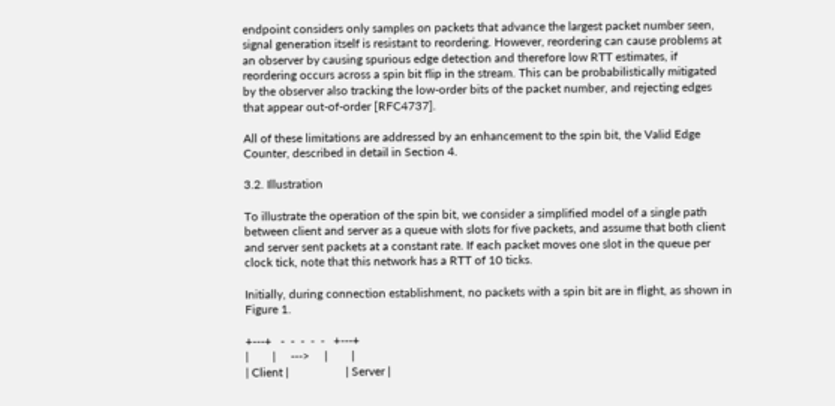endpoint considers only samples on packets that advance the largest packet number seen, signal generation itself is resistant to reordering. However, reordering can cause problems at an observer by causing spurious edge detection and therefore low RTT estimates, if reordering occurs across a spin bit flip in the stream. This can be probabilistically mitigated by the observer also tracking the low-order bits of the packet number, and rejecting edges that appear out-of-order [RFC4737].

All of these limitations are addressed by an enhancement to the spin bit, the Valid Edge Counter, described in detail in Section 4.

3.2. Illustration

To illustrate the operation of the spin bit, we consider a simplified model of a single path between client and server as a queue with slots for five packets, and assume that both client and server sent packets at a constant rate. If each packet moves one slot in the queue per clock tick, note that this network has a RTT of 10 ticks.

Initially, during connection establishment, no packets with a spin bit are in flight, as shown in Figure 1.

+---+   -  -  -  -  -   +---+
|        |     --->     |        |
| Client |                   | Server |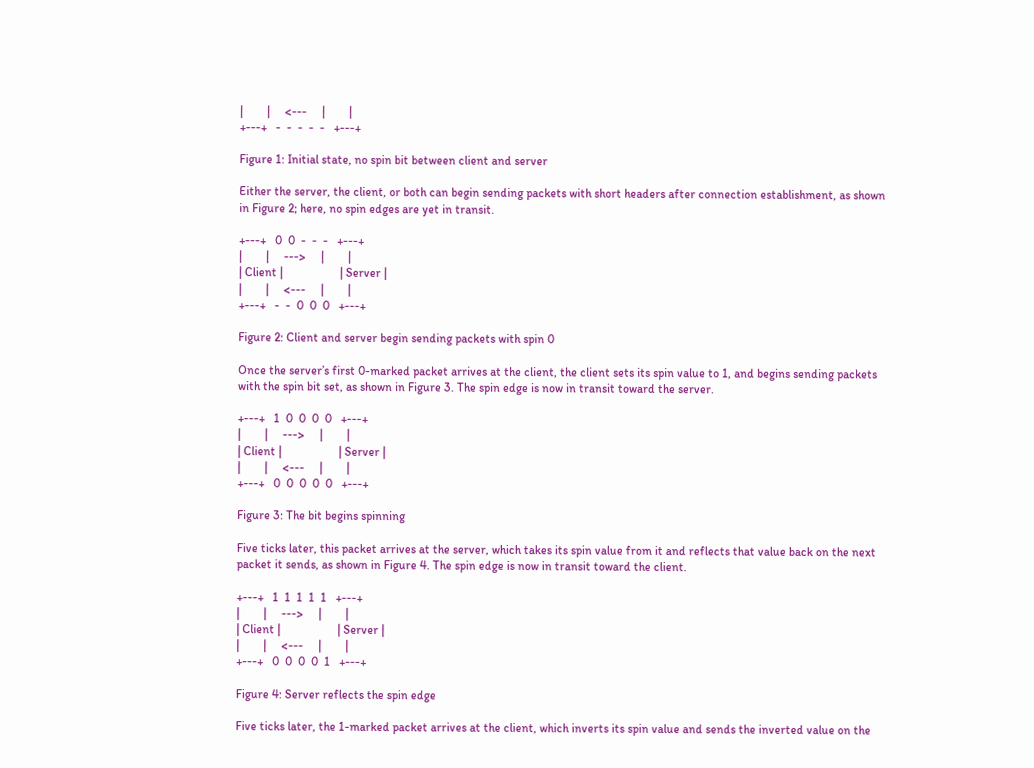|        |     <---     |        |
+---+   -  -  -  -  -   +---+

Figure 1: Initial state, no spin bit between client and server

Either the server, the client, or both can begin sending packets with short headers after connection establishment, as shown in Figure 2; here, no spin edges are yet in transit.

+---+   0  0  -  -  -   +---+
|        |     --->     |        |
| Client |                   | Server |
|        |     <---     |        |
+---+   -  -  0  0  0   +---+

Figure 2: Client and server begin sending packets with spin 0

Once the server’s first 0-marked packet arrives at the client, the client sets its spin value to 1, and begins sending packets with the spin bit set, as shown in Figure 3. The spin edge is now in transit toward the server.

+---+   1  0  0  0  0   +---+
|        |     --->     |        |
| Client |                   | Server |
|        |     <---     |        |
+---+   0  0  0  0  0   +---+

Figure 3: The bit begins spinning

Five ticks later, this packet arrives at the server, which takes its spin value from it and reflects that value back on the next packet it sends, as shown in Figure 4. The spin edge is now in transit toward the client.

+---+   1  1  1  1  1   +---+
|        |     --->     |        |
| Client |                   | Server |
|        |     <---     |        |
+---+   0  0  0  0  1   +---+

Figure 4: Server reflects the spin edge

Five ticks later, the 1-marked packet arrives at the client, which inverts its spin value and sends the inverted value on the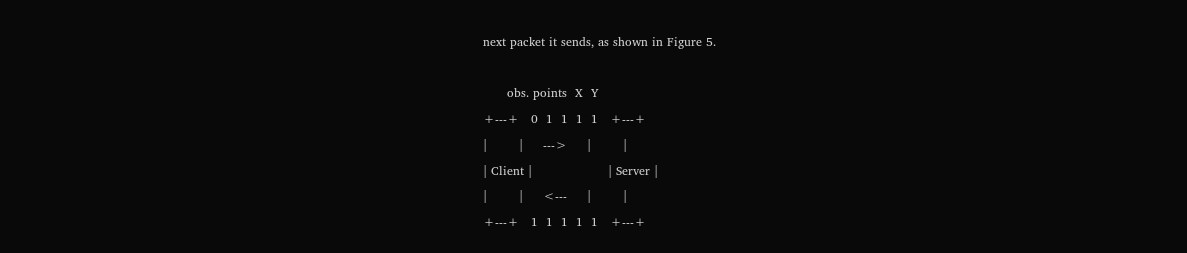next packet it sends, as shown in Figure 5.

      obs. points  X  Y
+---+   0  1  1  1  1   +---+
|        |     --->     |        |
| Client |                   | Server |
|        |     <---     |        |
+---+   1  1  1  1  1   +---+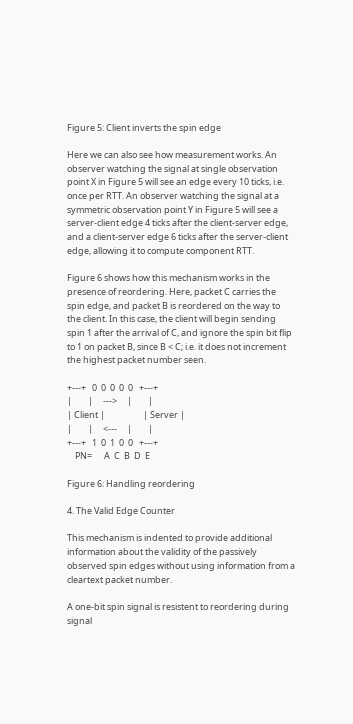Figure 5: Client inverts the spin edge

Here we can also see how measurement works. An observer watching the signal at single observation point X in Figure 5 will see an edge every 10 ticks, i.e. once per RTT. An observer watching the signal at a symmetric observation point Y in Figure 5 will see a server-client edge 4 ticks after the client-server edge, and a client-server edge 6 ticks after the server-client edge, allowing it to compute component RTT.

Figure 6 shows how this mechanism works in the presence of reordering. Here, packet C carries the spin edge, and packet B is reordered on the way to the client. In this case, the client will begin sending spin 1 after the arrival of C, and ignore the spin bit flip to 1 on packet B, since B < C; i.e. it does not increment the highest packet number seen.

+---+   0  0  0  0  0   +---+
|        |     --->     |        |
| Client |                   | Server |
|        |     <---     |        |
+---+   1  0  1  0  0   +---+
    PN=      A  C  B  D  E

Figure 6: Handling reordering

4. The Valid Edge Counter

This mechanism is indented to provide additional information about the validity of the passively observed spin edges without using information from a cleartext packet number.

A one-bit spin signal is resistent to reordering during signal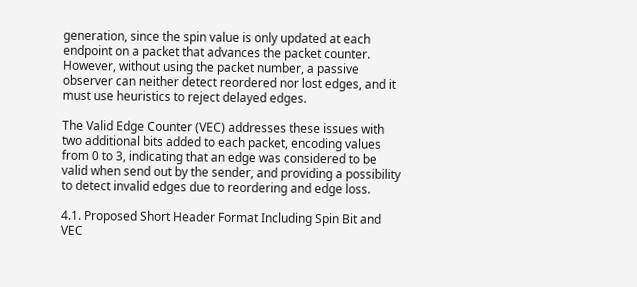generation, since the spin value is only updated at each endpoint on a packet that advances the packet counter. However, without using the packet number, a passive observer can neither detect reordered nor lost edges, and it must use heuristics to reject delayed edges.

The Valid Edge Counter (VEC) addresses these issues with two additional bits added to each packet, encoding values from 0 to 3, indicating that an edge was considered to be valid when send out by the sender, and providing a possibility to detect invalid edges due to reordering and edge loss.

4.1. Proposed Short Header Format Including Spin Bit and VEC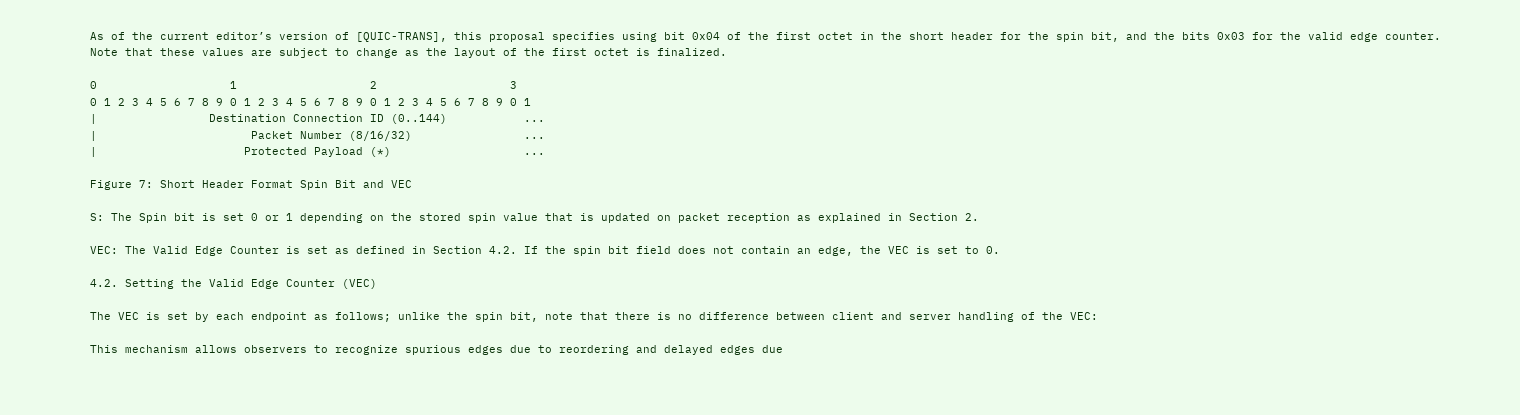As of the current editor’s version of [QUIC-TRANS], this proposal specifies using bit 0x04 of the first octet in the short header for the spin bit, and the bits 0x03 for the valid edge counter. Note that these values are subject to change as the layout of the first octet is finalized.

0                   1                   2                   3
0 1 2 3 4 5 6 7 8 9 0 1 2 3 4 5 6 7 8 9 0 1 2 3 4 5 6 7 8 9 0 1
|                Destination Connection ID (0..144)           ...
|                      Packet Number (8/16/32)                ...
|                     Protected Payload (*)                   ...

Figure 7: Short Header Format Spin Bit and VEC

S: The Spin bit is set 0 or 1 depending on the stored spin value that is updated on packet reception as explained in Section 2.

VEC: The Valid Edge Counter is set as defined in Section 4.2. If the spin bit field does not contain an edge, the VEC is set to 0.

4.2. Setting the Valid Edge Counter (VEC)

The VEC is set by each endpoint as follows; unlike the spin bit, note that there is no difference between client and server handling of the VEC:

This mechanism allows observers to recognize spurious edges due to reordering and delayed edges due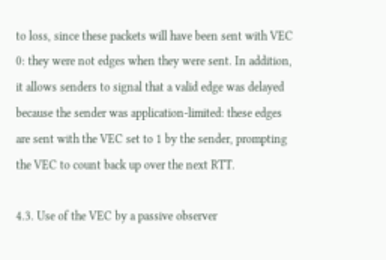to loss, since these packets will have been sent with VEC 0: they were not edges when they were sent. In addition, it allows senders to signal that a valid edge was delayed because the sender was application-limited: these edges are sent with the VEC set to 1 by the sender, prompting the VEC to count back up over the next RTT.

4.3. Use of the VEC by a passive observer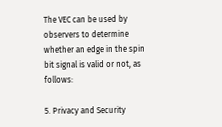The VEC can be used by observers to determine whether an edge in the spin bit signal is valid or not, as follows:

5. Privacy and Security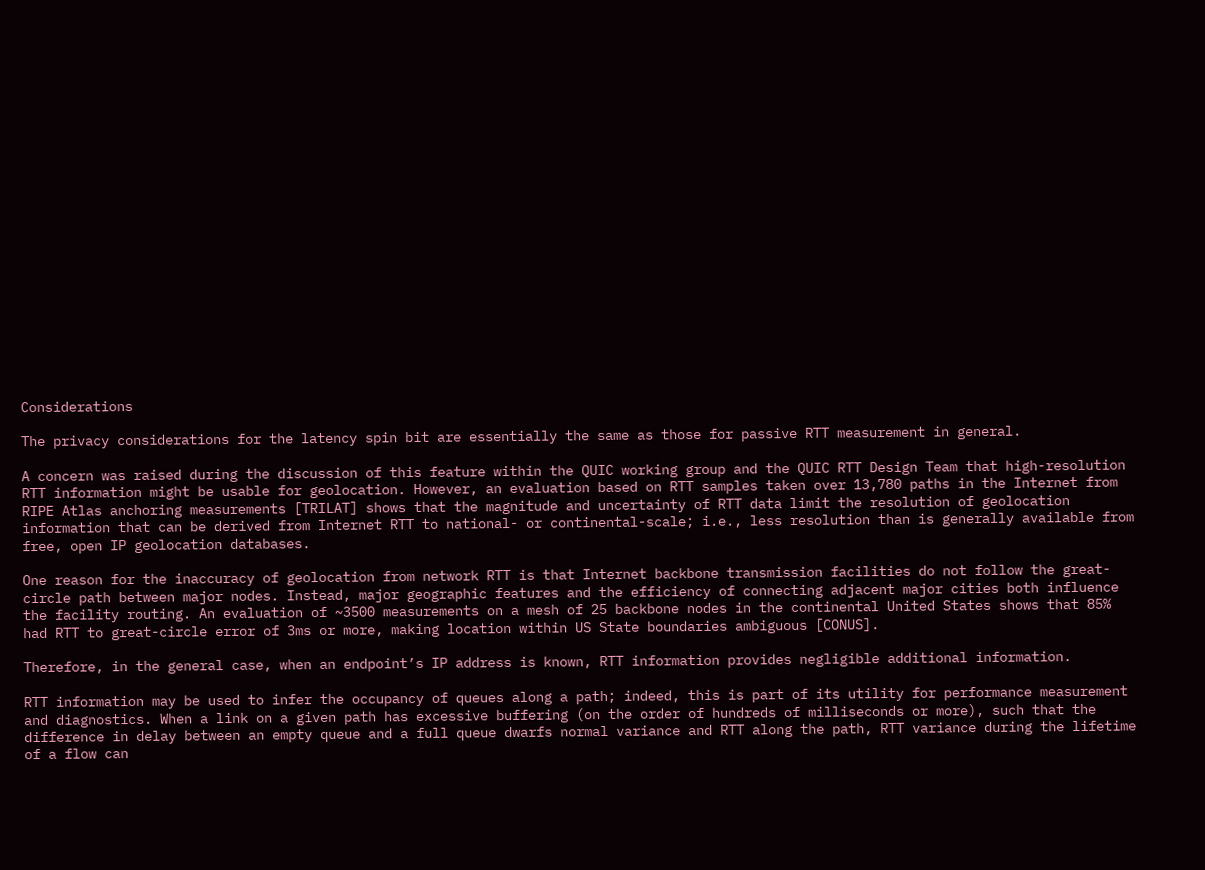Considerations

The privacy considerations for the latency spin bit are essentially the same as those for passive RTT measurement in general.

A concern was raised during the discussion of this feature within the QUIC working group and the QUIC RTT Design Team that high-resolution RTT information might be usable for geolocation. However, an evaluation based on RTT samples taken over 13,780 paths in the Internet from RIPE Atlas anchoring measurements [TRILAT] shows that the magnitude and uncertainty of RTT data limit the resolution of geolocation information that can be derived from Internet RTT to national- or continental-scale; i.e., less resolution than is generally available from free, open IP geolocation databases.

One reason for the inaccuracy of geolocation from network RTT is that Internet backbone transmission facilities do not follow the great-circle path between major nodes. Instead, major geographic features and the efficiency of connecting adjacent major cities both influence the facility routing. An evaluation of ~3500 measurements on a mesh of 25 backbone nodes in the continental United States shows that 85% had RTT to great-circle error of 3ms or more, making location within US State boundaries ambiguous [CONUS].

Therefore, in the general case, when an endpoint’s IP address is known, RTT information provides negligible additional information.

RTT information may be used to infer the occupancy of queues along a path; indeed, this is part of its utility for performance measurement and diagnostics. When a link on a given path has excessive buffering (on the order of hundreds of milliseconds or more), such that the difference in delay between an empty queue and a full queue dwarfs normal variance and RTT along the path, RTT variance during the lifetime of a flow can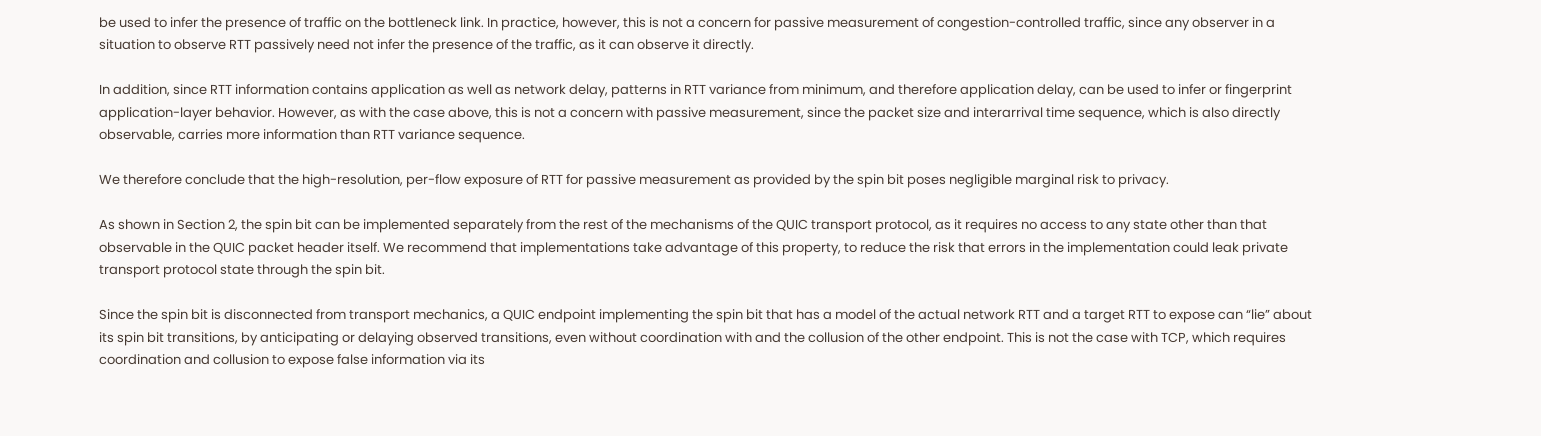be used to infer the presence of traffic on the bottleneck link. In practice, however, this is not a concern for passive measurement of congestion-controlled traffic, since any observer in a situation to observe RTT passively need not infer the presence of the traffic, as it can observe it directly.

In addition, since RTT information contains application as well as network delay, patterns in RTT variance from minimum, and therefore application delay, can be used to infer or fingerprint application-layer behavior. However, as with the case above, this is not a concern with passive measurement, since the packet size and interarrival time sequence, which is also directly observable, carries more information than RTT variance sequence.

We therefore conclude that the high-resolution, per-flow exposure of RTT for passive measurement as provided by the spin bit poses negligible marginal risk to privacy.

As shown in Section 2, the spin bit can be implemented separately from the rest of the mechanisms of the QUIC transport protocol, as it requires no access to any state other than that observable in the QUIC packet header itself. We recommend that implementations take advantage of this property, to reduce the risk that errors in the implementation could leak private transport protocol state through the spin bit.

Since the spin bit is disconnected from transport mechanics, a QUIC endpoint implementing the spin bit that has a model of the actual network RTT and a target RTT to expose can “lie” about its spin bit transitions, by anticipating or delaying observed transitions, even without coordination with and the collusion of the other endpoint. This is not the case with TCP, which requires coordination and collusion to expose false information via its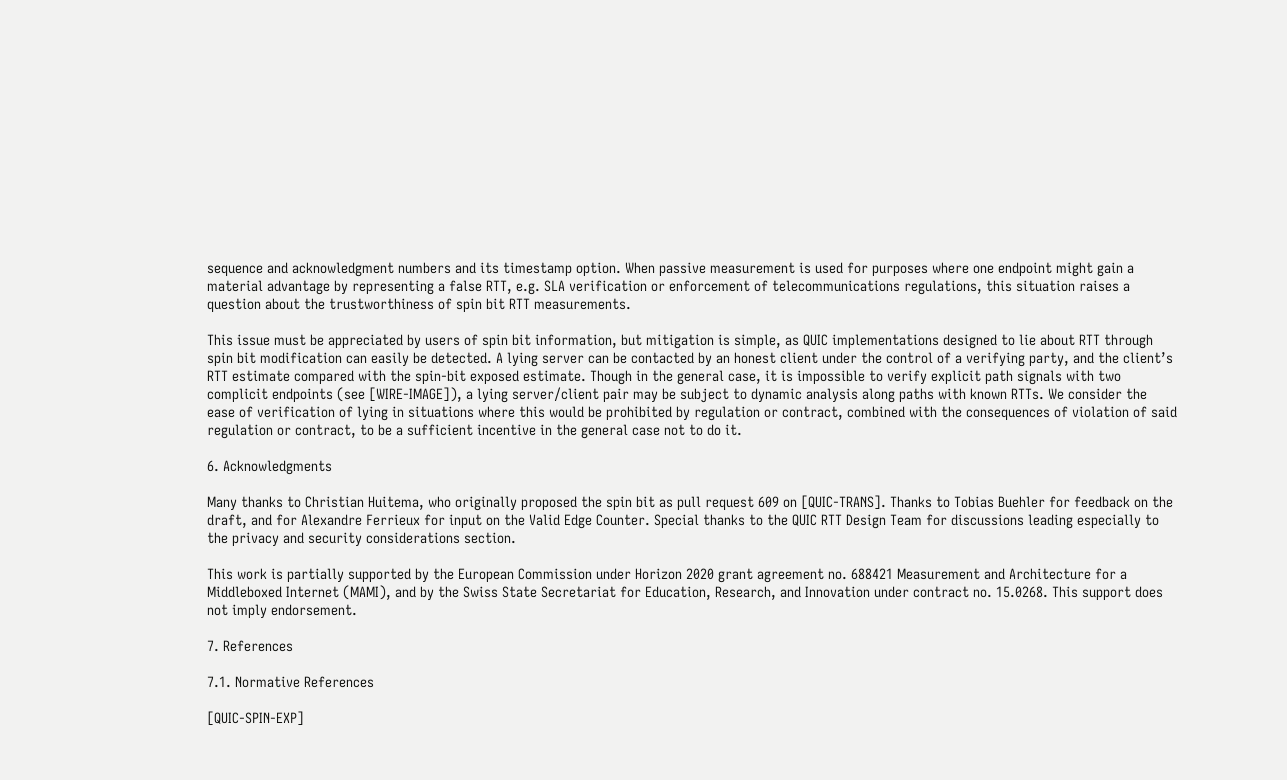sequence and acknowledgment numbers and its timestamp option. When passive measurement is used for purposes where one endpoint might gain a material advantage by representing a false RTT, e.g. SLA verification or enforcement of telecommunications regulations, this situation raises a question about the trustworthiness of spin bit RTT measurements.

This issue must be appreciated by users of spin bit information, but mitigation is simple, as QUIC implementations designed to lie about RTT through spin bit modification can easily be detected. A lying server can be contacted by an honest client under the control of a verifying party, and the client’s RTT estimate compared with the spin-bit exposed estimate. Though in the general case, it is impossible to verify explicit path signals with two complicit endpoints (see [WIRE-IMAGE]), a lying server/client pair may be subject to dynamic analysis along paths with known RTTs. We consider the ease of verification of lying in situations where this would be prohibited by regulation or contract, combined with the consequences of violation of said regulation or contract, to be a sufficient incentive in the general case not to do it.

6. Acknowledgments

Many thanks to Christian Huitema, who originally proposed the spin bit as pull request 609 on [QUIC-TRANS]. Thanks to Tobias Buehler for feedback on the draft, and for Alexandre Ferrieux for input on the Valid Edge Counter. Special thanks to the QUIC RTT Design Team for discussions leading especially to the privacy and security considerations section.

This work is partially supported by the European Commission under Horizon 2020 grant agreement no. 688421 Measurement and Architecture for a Middleboxed Internet (MAMI), and by the Swiss State Secretariat for Education, Research, and Innovation under contract no. 15.0268. This support does not imply endorsement.

7. References

7.1. Normative References

[QUIC-SPIN-EXP]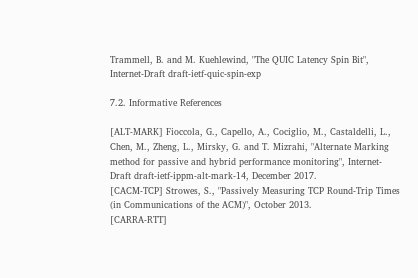Trammell, B. and M. Kuehlewind, "The QUIC Latency Spin Bit", Internet-Draft draft-ietf-quic-spin-exp

7.2. Informative References

[ALT-MARK] Fioccola, G., Capello, A., Cociglio, M., Castaldelli, L., Chen, M., Zheng, L., Mirsky, G. and T. Mizrahi, "Alternate Marking method for passive and hybrid performance monitoring", Internet-Draft draft-ietf-ippm-alt-mark-14, December 2017.
[CACM-TCP] Strowes, S., "Passively Measuring TCP Round-Trip Times (in Communications of the ACM)", October 2013.
[CARRA-RTT]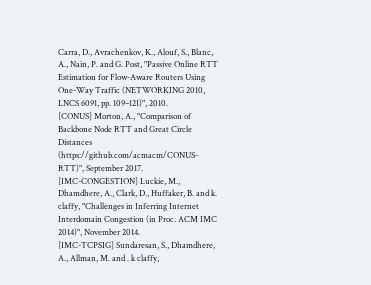Carra, D., Avrachenkov, K., Alouf, S., Blanc, A., Nain, P. and G. Post, "Passive Online RTT Estimation for Flow-Aware Routers Using One-Way Traffic (NETWORKING 2010, LNCS 6091, pp. 109–121)", 2010.
[CONUS] Morton, A., "Comparison of Backbone Node RTT and Great Circle Distances (https://github.com/acmacm/CONUS-RTT)", September 2017.
[IMC-CONGESTION] Luckie, M., Dhamdhere, A., Clark, D., Huffaker, B. and k. claffy, "Challenges in Inferring Internet Interdomain Congestion (in Proc. ACM IMC 2014)", November 2014.
[IMC-TCPSIG] Sundaresan, S., Dhamdhere, A., Allman, M. and . k claffy,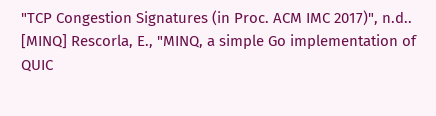"TCP Congestion Signatures (in Proc. ACM IMC 2017)", n.d..
[MINQ] Rescorla, E., "MINQ, a simple Go implementation of QUIC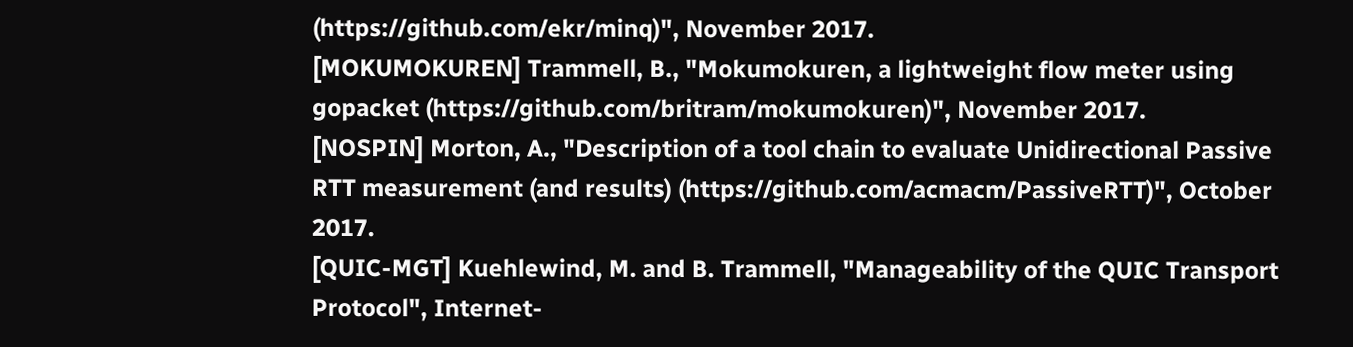(https://github.com/ekr/minq)", November 2017.
[MOKUMOKUREN] Trammell, B., "Mokumokuren, a lightweight flow meter using gopacket (https://github.com/britram/mokumokuren)", November 2017.
[NOSPIN] Morton, A., "Description of a tool chain to evaluate Unidirectional Passive RTT measurement (and results) (https://github.com/acmacm/PassiveRTT)", October 2017.
[QUIC-MGT] Kuehlewind, M. and B. Trammell, "Manageability of the QUIC Transport Protocol", Internet-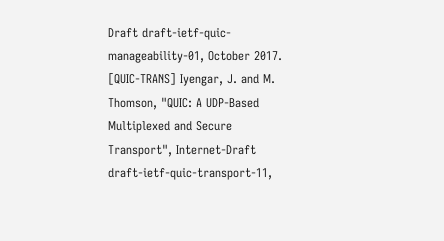Draft draft-ietf-quic-manageability-01, October 2017.
[QUIC-TRANS] Iyengar, J. and M. Thomson, "QUIC: A UDP-Based Multiplexed and Secure Transport", Internet-Draft draft-ietf-quic-transport-11,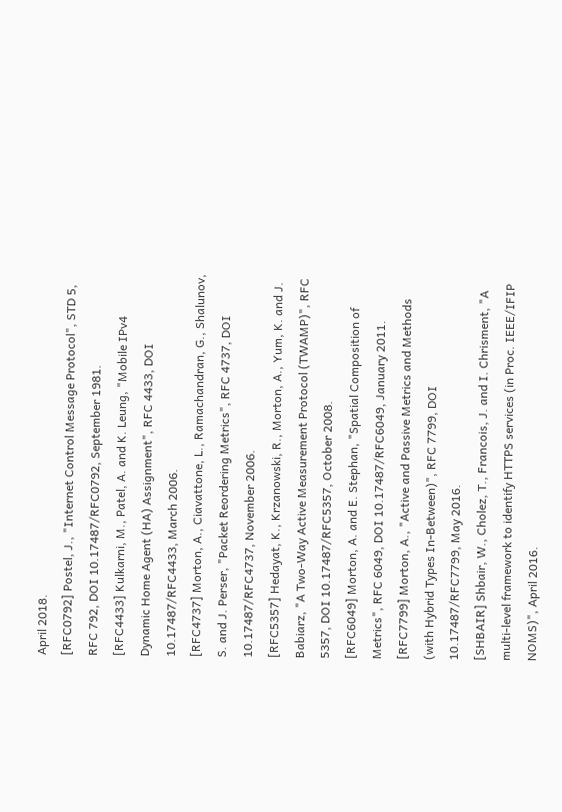April 2018.
[RFC0792] Postel, J., "Internet Control Message Protocol", STD 5, RFC 792, DOI 10.17487/RFC0792, September 1981.
[RFC4433] Kulkarni, M., Patel, A. and K. Leung, "Mobile IPv4 Dynamic Home Agent (HA) Assignment", RFC 4433, DOI 10.17487/RFC4433, March 2006.
[RFC4737] Morton, A., Ciavattone, L., Ramachandran, G., Shalunov, S. and J. Perser, "Packet Reordering Metrics", RFC 4737, DOI 10.17487/RFC4737, November 2006.
[RFC5357] Hedayat, K., Krzanowski, R., Morton, A., Yum, K. and J. Babiarz, "A Two-Way Active Measurement Protocol (TWAMP)", RFC 5357, DOI 10.17487/RFC5357, October 2008.
[RFC6049] Morton, A. and E. Stephan, "Spatial Composition of Metrics", RFC 6049, DOI 10.17487/RFC6049, January 2011.
[RFC7799] Morton, A., "Active and Passive Metrics and Methods (with Hybrid Types In-Between)", RFC 7799, DOI 10.17487/RFC7799, May 2016.
[SHBAIR] Shbair, W., Cholez, T., Francois, J. and I. Chrisment, "A multi-level framework to identify HTTPS services (in Proc. IEEE/IFIP NOMS)", April 2016.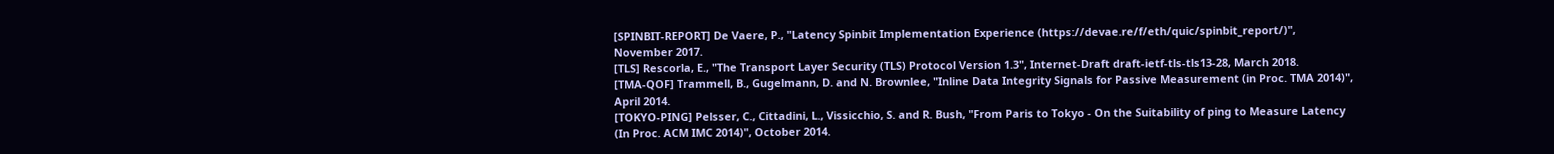[SPINBIT-REPORT] De Vaere, P., "Latency Spinbit Implementation Experience (https://devae.re/f/eth/quic/spinbit_report/)", November 2017.
[TLS] Rescorla, E., "The Transport Layer Security (TLS) Protocol Version 1.3", Internet-Draft draft-ietf-tls-tls13-28, March 2018.
[TMA-QOF] Trammell, B., Gugelmann, D. and N. Brownlee, "Inline Data Integrity Signals for Passive Measurement (in Proc. TMA 2014)", April 2014.
[TOKYO-PING] Pelsser, C., Cittadini, L., Vissicchio, S. and R. Bush, "From Paris to Tokyo - On the Suitability of ping to Measure Latency (In Proc. ACM IMC 2014)", October 2014.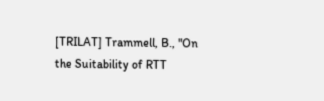[TRILAT] Trammell, B., "On the Suitability of RTT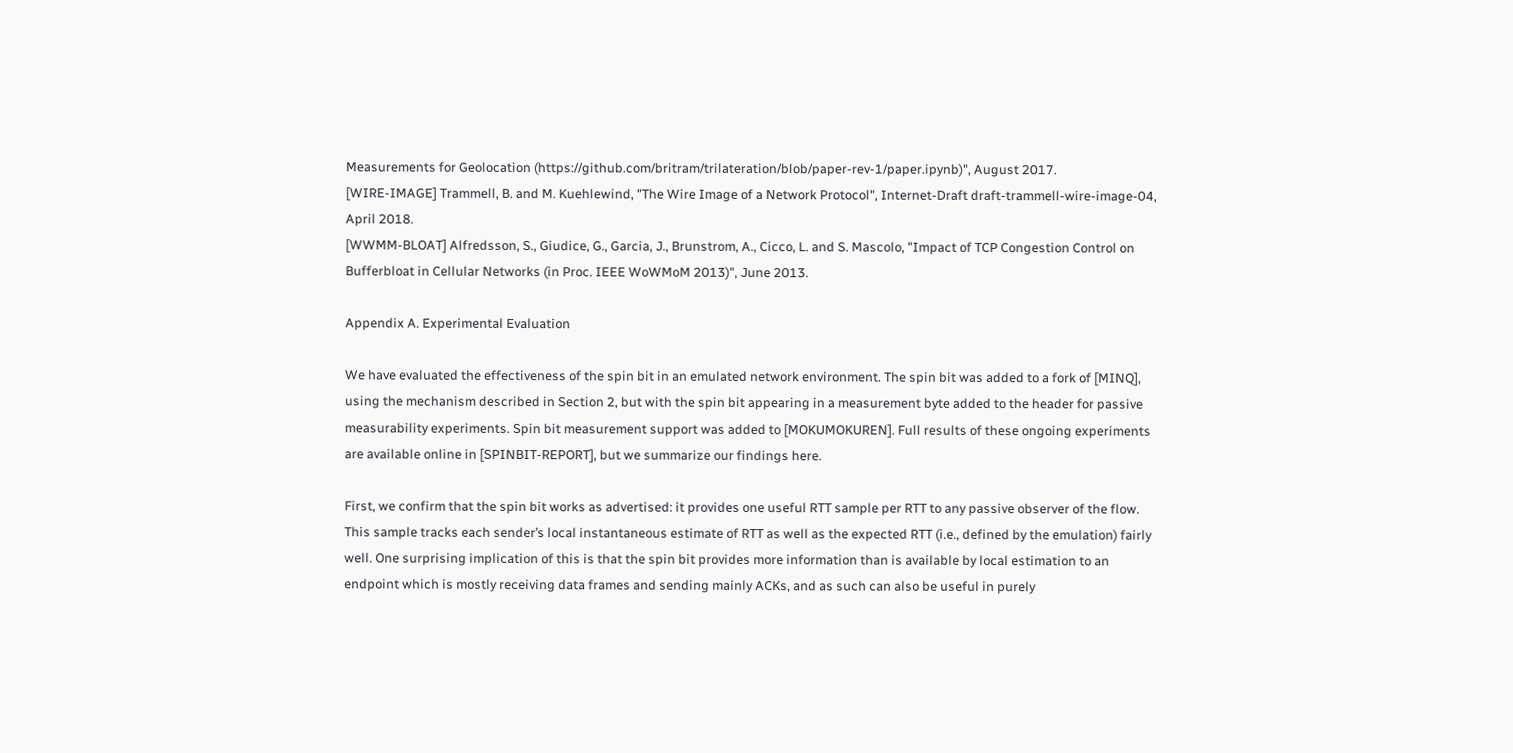Measurements for Geolocation (https://github.com/britram/trilateration/blob/paper-rev-1/paper.ipynb)", August 2017.
[WIRE-IMAGE] Trammell, B. and M. Kuehlewind, "The Wire Image of a Network Protocol", Internet-Draft draft-trammell-wire-image-04, April 2018.
[WWMM-BLOAT] Alfredsson, S., Giudice, G., Garcia, J., Brunstrom, A., Cicco, L. and S. Mascolo, "Impact of TCP Congestion Control on Bufferbloat in Cellular Networks (in Proc. IEEE WoWMoM 2013)", June 2013.

Appendix A. Experimental Evaluation

We have evaluated the effectiveness of the spin bit in an emulated network environment. The spin bit was added to a fork of [MINQ], using the mechanism described in Section 2, but with the spin bit appearing in a measurement byte added to the header for passive measurability experiments. Spin bit measurement support was added to [MOKUMOKUREN]. Full results of these ongoing experiments are available online in [SPINBIT-REPORT], but we summarize our findings here.

First, we confirm that the spin bit works as advertised: it provides one useful RTT sample per RTT to any passive observer of the flow. This sample tracks each sender’s local instantaneous estimate of RTT as well as the expected RTT (i.e., defined by the emulation) fairly well. One surprising implication of this is that the spin bit provides more information than is available by local estimation to an endpoint which is mostly receiving data frames and sending mainly ACKs, and as such can also be useful in purely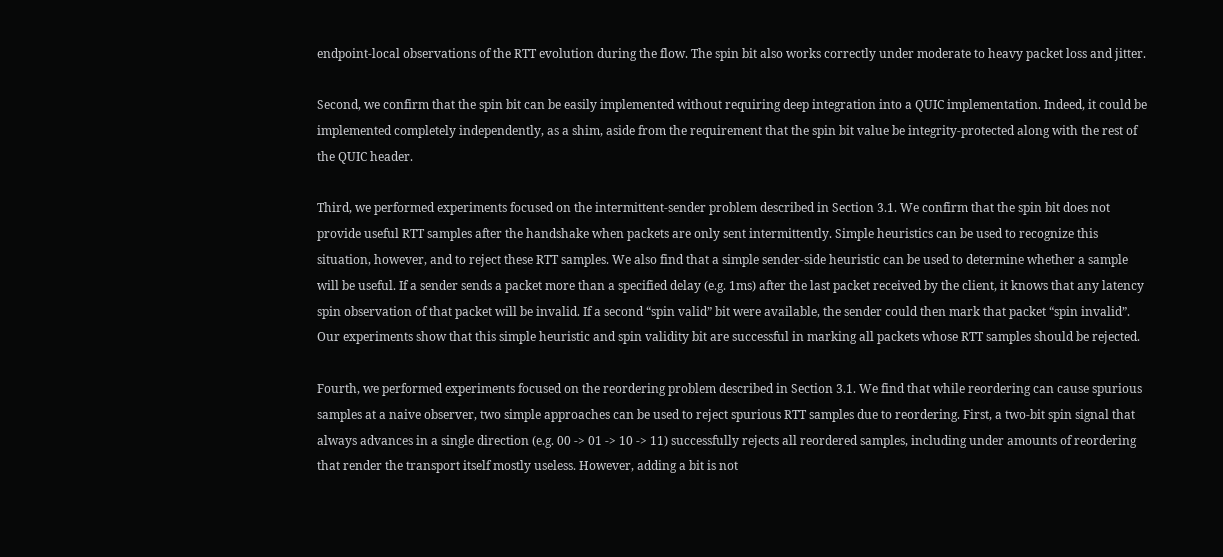endpoint-local observations of the RTT evolution during the flow. The spin bit also works correctly under moderate to heavy packet loss and jitter.

Second, we confirm that the spin bit can be easily implemented without requiring deep integration into a QUIC implementation. Indeed, it could be implemented completely independently, as a shim, aside from the requirement that the spin bit value be integrity-protected along with the rest of the QUIC header.

Third, we performed experiments focused on the intermittent-sender problem described in Section 3.1. We confirm that the spin bit does not provide useful RTT samples after the handshake when packets are only sent intermittently. Simple heuristics can be used to recognize this situation, however, and to reject these RTT samples. We also find that a simple sender-side heuristic can be used to determine whether a sample will be useful. If a sender sends a packet more than a specified delay (e.g. 1ms) after the last packet received by the client, it knows that any latency spin observation of that packet will be invalid. If a second “spin valid” bit were available, the sender could then mark that packet “spin invalid”. Our experiments show that this simple heuristic and spin validity bit are successful in marking all packets whose RTT samples should be rejected.

Fourth, we performed experiments focused on the reordering problem described in Section 3.1. We find that while reordering can cause spurious samples at a naive observer, two simple approaches can be used to reject spurious RTT samples due to reordering. First, a two-bit spin signal that always advances in a single direction (e.g. 00 -> 01 -> 10 -> 11) successfully rejects all reordered samples, including under amounts of reordering that render the transport itself mostly useless. However, adding a bit is not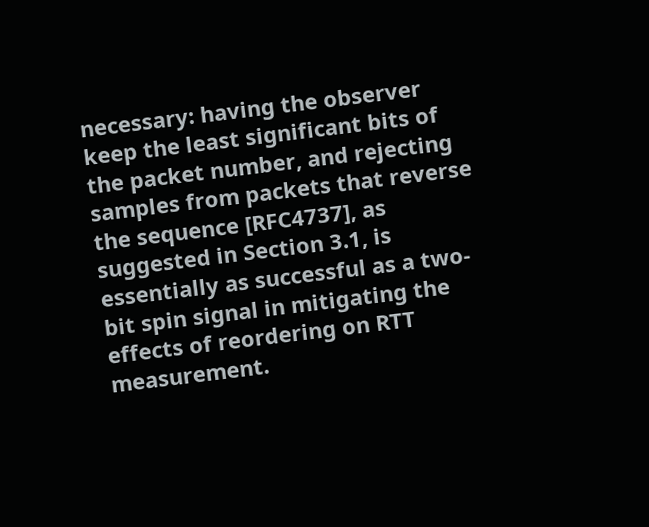necessary: having the observer keep the least significant bits of the packet number, and rejecting samples from packets that reverse the sequence [RFC4737], as suggested in Section 3.1, is essentially as successful as a two-bit spin signal in mitigating the effects of reordering on RTT measurement.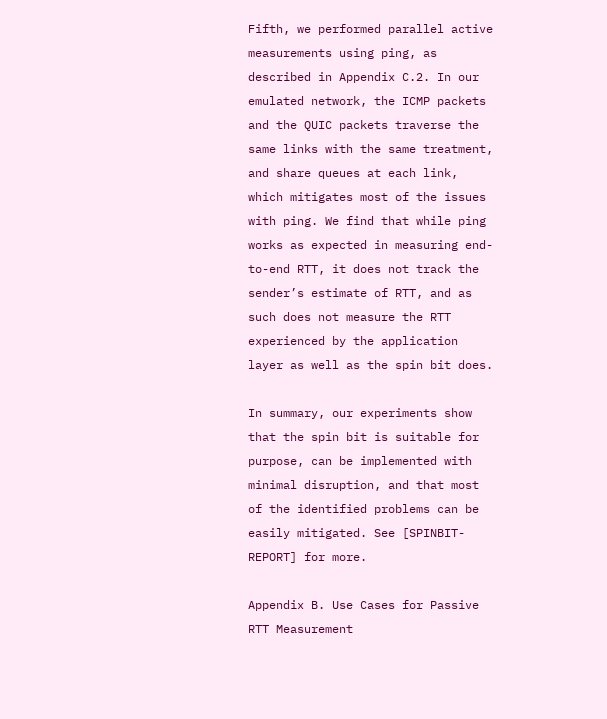Fifth, we performed parallel active measurements using ping, as described in Appendix C.2. In our emulated network, the ICMP packets and the QUIC packets traverse the same links with the same treatment, and share queues at each link, which mitigates most of the issues with ping. We find that while ping works as expected in measuring end-to-end RTT, it does not track the sender’s estimate of RTT, and as such does not measure the RTT experienced by the application layer as well as the spin bit does.

In summary, our experiments show that the spin bit is suitable for purpose, can be implemented with minimal disruption, and that most of the identified problems can be easily mitigated. See [SPINBIT-REPORT] for more.

Appendix B. Use Cases for Passive RTT Measurement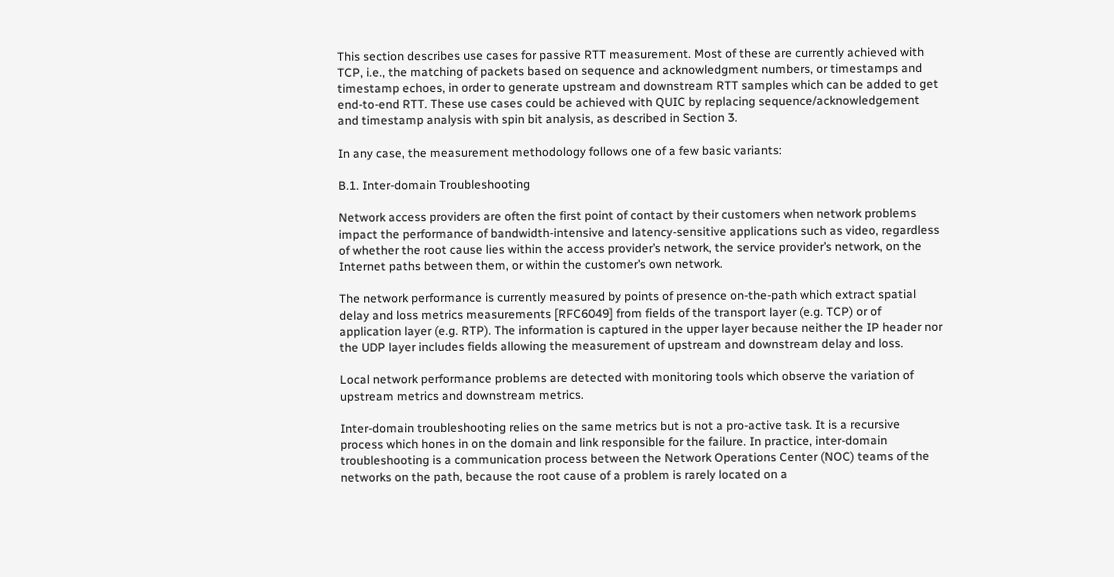This section describes use cases for passive RTT measurement. Most of these are currently achieved with TCP, i.e., the matching of packets based on sequence and acknowledgment numbers, or timestamps and timestamp echoes, in order to generate upstream and downstream RTT samples which can be added to get end-to-end RTT. These use cases could be achieved with QUIC by replacing sequence/acknowledgement and timestamp analysis with spin bit analysis, as described in Section 3.

In any case, the measurement methodology follows one of a few basic variants:

B.1. Inter-domain Troubleshooting

Network access providers are often the first point of contact by their customers when network problems impact the performance of bandwidth-intensive and latency-sensitive applications such as video, regardless of whether the root cause lies within the access provider’s network, the service provider’s network, on the Internet paths between them, or within the customer’s own network.

The network performance is currently measured by points of presence on-the-path which extract spatial delay and loss metrics measurements [RFC6049] from fields of the transport layer (e.g. TCP) or of application layer (e.g. RTP). The information is captured in the upper layer because neither the IP header nor the UDP layer includes fields allowing the measurement of upstream and downstream delay and loss.

Local network performance problems are detected with monitoring tools which observe the variation of upstream metrics and downstream metrics.

Inter-domain troubleshooting relies on the same metrics but is not a pro-active task. It is a recursive process which hones in on the domain and link responsible for the failure. In practice, inter-domain troubleshooting is a communication process between the Network Operations Center (NOC) teams of the networks on the path, because the root cause of a problem is rarely located on a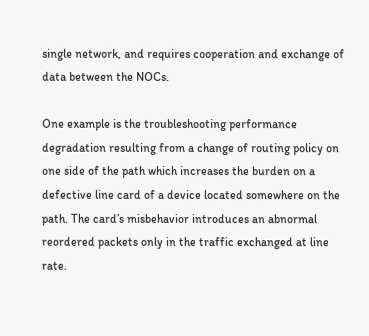single network, and requires cooperation and exchange of data between the NOCs.

One example is the troubleshooting performance degradation resulting from a change of routing policy on one side of the path which increases the burden on a defective line card of a device located somewhere on the path. The card’s misbehavior introduces an abnormal reordered packets only in the traffic exchanged at line rate.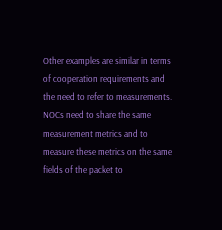Other examples are similar in terms of cooperation requirements and the need to refer to measurements. NOCs need to share the same measurement metrics and to measure these metrics on the same fields of the packet to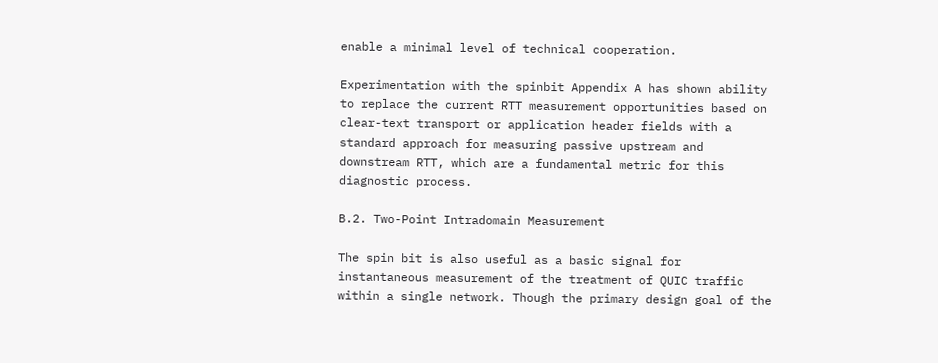enable a minimal level of technical cooperation.

Experimentation with the spinbit Appendix A has shown ability to replace the current RTT measurement opportunities based on clear-text transport or application header fields with a standard approach for measuring passive upstream and downstream RTT, which are a fundamental metric for this diagnostic process.

B.2. Two-Point Intradomain Measurement

The spin bit is also useful as a basic signal for instantaneous measurement of the treatment of QUIC traffic within a single network. Though the primary design goal of the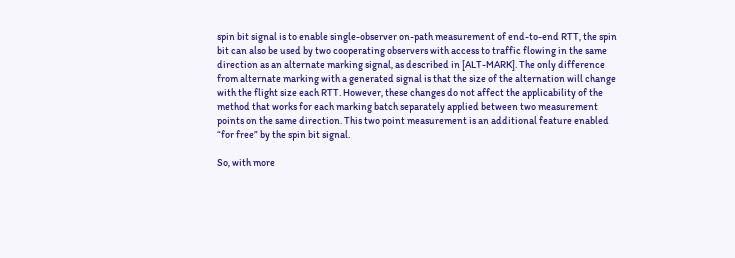spin bit signal is to enable single-observer on-path measurement of end-to-end RTT, the spin bit can also be used by two cooperating observers with access to traffic flowing in the same direction as an alternate marking signal, as described in [ALT-MARK]. The only difference from alternate marking with a generated signal is that the size of the alternation will change with the flight size each RTT. However, these changes do not affect the applicability of the method that works for each marking batch separately applied between two measurement points on the same direction. This two point measurement is an additional feature enabled “for free” by the spin bit signal.

So, with more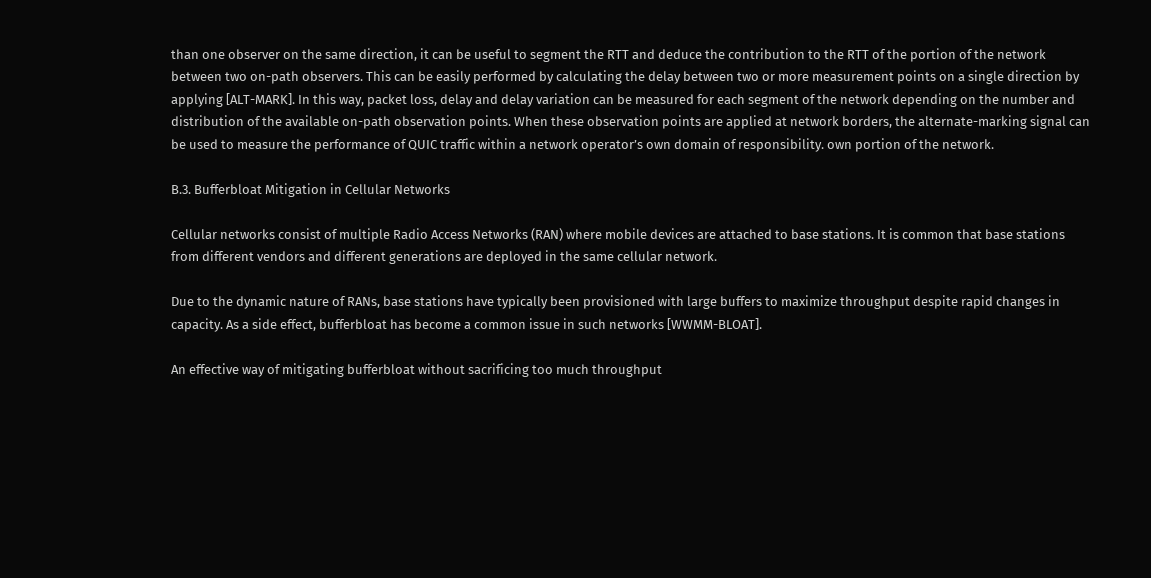than one observer on the same direction, it can be useful to segment the RTT and deduce the contribution to the RTT of the portion of the network between two on-path observers. This can be easily performed by calculating the delay between two or more measurement points on a single direction by applying [ALT-MARK]. In this way, packet loss, delay and delay variation can be measured for each segment of the network depending on the number and distribution of the available on-path observation points. When these observation points are applied at network borders, the alternate-marking signal can be used to measure the performance of QUIC traffic within a network operator’s own domain of responsibility. own portion of the network.

B.3. Bufferbloat Mitigation in Cellular Networks

Cellular networks consist of multiple Radio Access Networks (RAN) where mobile devices are attached to base stations. It is common that base stations from different vendors and different generations are deployed in the same cellular network.

Due to the dynamic nature of RANs, base stations have typically been provisioned with large buffers to maximize throughput despite rapid changes in capacity. As a side effect, bufferbloat has become a common issue in such networks [WWMM-BLOAT].

An effective way of mitigating bufferbloat without sacrificing too much throughput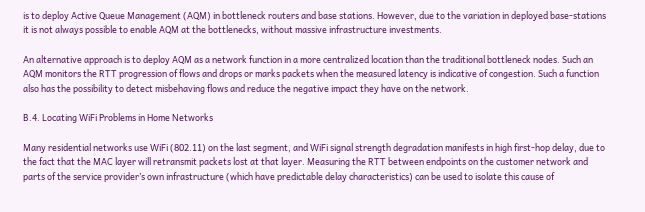is to deploy Active Queue Management (AQM) in bottleneck routers and base stations. However, due to the variation in deployed base-stations it is not always possible to enable AQM at the bottlenecks, without massive infrastructure investments.

An alternative approach is to deploy AQM as a network function in a more centralized location than the traditional bottleneck nodes. Such an AQM monitors the RTT progression of flows and drops or marks packets when the measured latency is indicative of congestion. Such a function also has the possibility to detect misbehaving flows and reduce the negative impact they have on the network.

B.4. Locating WiFi Problems in Home Networks

Many residential networks use WiFi (802.11) on the last segment, and WiFi signal strength degradation manifests in high first-hop delay, due to the fact that the MAC layer will retransmit packets lost at that layer. Measuring the RTT between endpoints on the customer network and parts of the service provider’s own infrastructure (which have predictable delay characteristics) can be used to isolate this cause of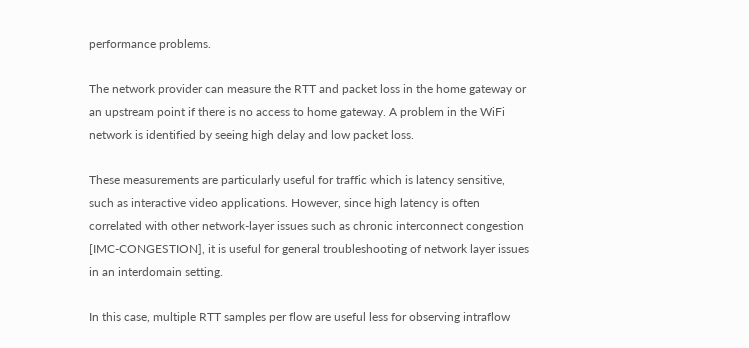performance problems.

The network provider can measure the RTT and packet loss in the home gateway or an upstream point if there is no access to home gateway. A problem in the WiFi network is identified by seeing high delay and low packet loss.

These measurements are particularly useful for traffic which is latency sensitive, such as interactive video applications. However, since high latency is often correlated with other network-layer issues such as chronic interconnect congestion [IMC-CONGESTION], it is useful for general troubleshooting of network layer issues in an interdomain setting.

In this case, multiple RTT samples per flow are useful less for observing intraflow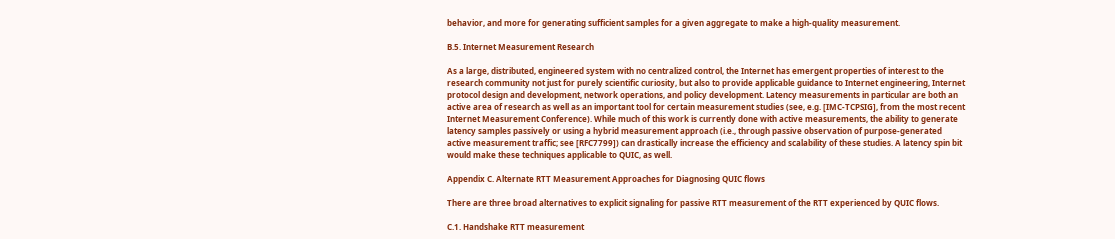behavior, and more for generating sufficient samples for a given aggregate to make a high-quality measurement.

B.5. Internet Measurement Research

As a large, distributed, engineered system with no centralized control, the Internet has emergent properties of interest to the research community not just for purely scientific curiosity, but also to provide applicable guidance to Internet engineering, Internet protocol design and development, network operations, and policy development. Latency measurements in particular are both an active area of research as well as an important tool for certain measurement studies (see, e.g. [IMC-TCPSIG], from the most recent Internet Measurement Conference). While much of this work is currently done with active measurements, the ability to generate latency samples passively or using a hybrid measurement approach (i.e., through passive observation of purpose-generated active measurement traffic; see [RFC7799]) can drastically increase the efficiency and scalability of these studies. A latency spin bit would make these techniques applicable to QUIC, as well.

Appendix C. Alternate RTT Measurement Approaches for Diagnosing QUIC flows

There are three broad alternatives to explicit signaling for passive RTT measurement of the RTT experienced by QUIC flows.

C.1. Handshake RTT measurement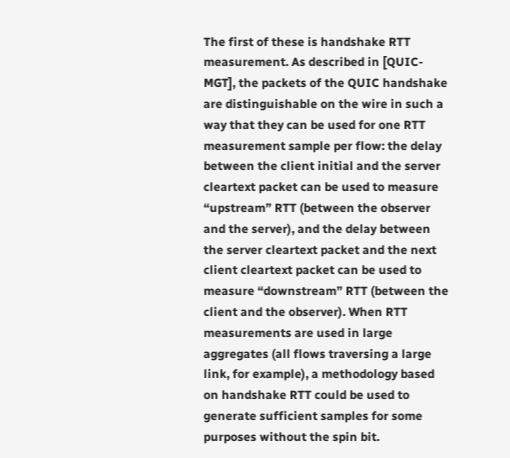The first of these is handshake RTT measurement. As described in [QUIC-MGT], the packets of the QUIC handshake are distinguishable on the wire in such a way that they can be used for one RTT measurement sample per flow: the delay between the client initial and the server cleartext packet can be used to measure “upstream” RTT (between the observer and the server), and the delay between the server cleartext packet and the next client cleartext packet can be used to measure “downstream” RTT (between the client and the observer). When RTT measurements are used in large aggregates (all flows traversing a large link, for example), a methodology based on handshake RTT could be used to generate sufficient samples for some purposes without the spin bit.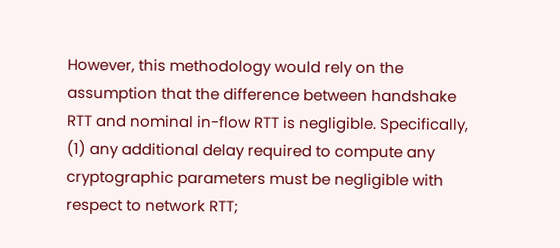However, this methodology would rely on the assumption that the difference between handshake RTT and nominal in-flow RTT is negligible. Specifically, (1) any additional delay required to compute any cryptographic parameters must be negligible with respect to network RTT;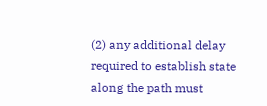(2) any additional delay required to establish state along the path must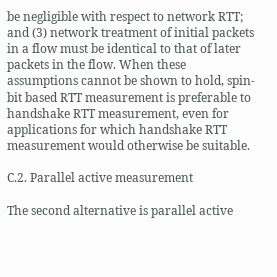be negligible with respect to network RTT; and (3) network treatment of initial packets in a flow must be identical to that of later packets in the flow. When these assumptions cannot be shown to hold, spin-bit based RTT measurement is preferable to handshake RTT measurement, even for applications for which handshake RTT measurement would otherwise be suitable.

C.2. Parallel active measurement

The second alternative is parallel active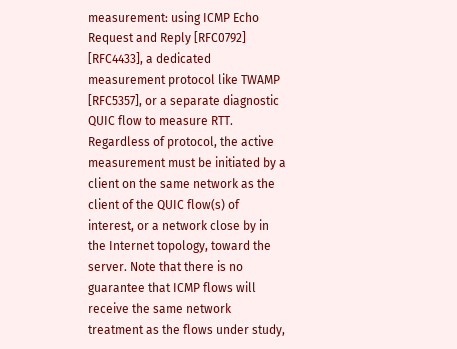measurement: using ICMP Echo Request and Reply [RFC0792] [RFC4433], a dedicated measurement protocol like TWAMP [RFC5357], or a separate diagnostic QUIC flow to measure RTT. Regardless of protocol, the active measurement must be initiated by a client on the same network as the client of the QUIC flow(s) of interest, or a network close by in the Internet topology, toward the server. Note that there is no guarantee that ICMP flows will receive the same network treatment as the flows under study,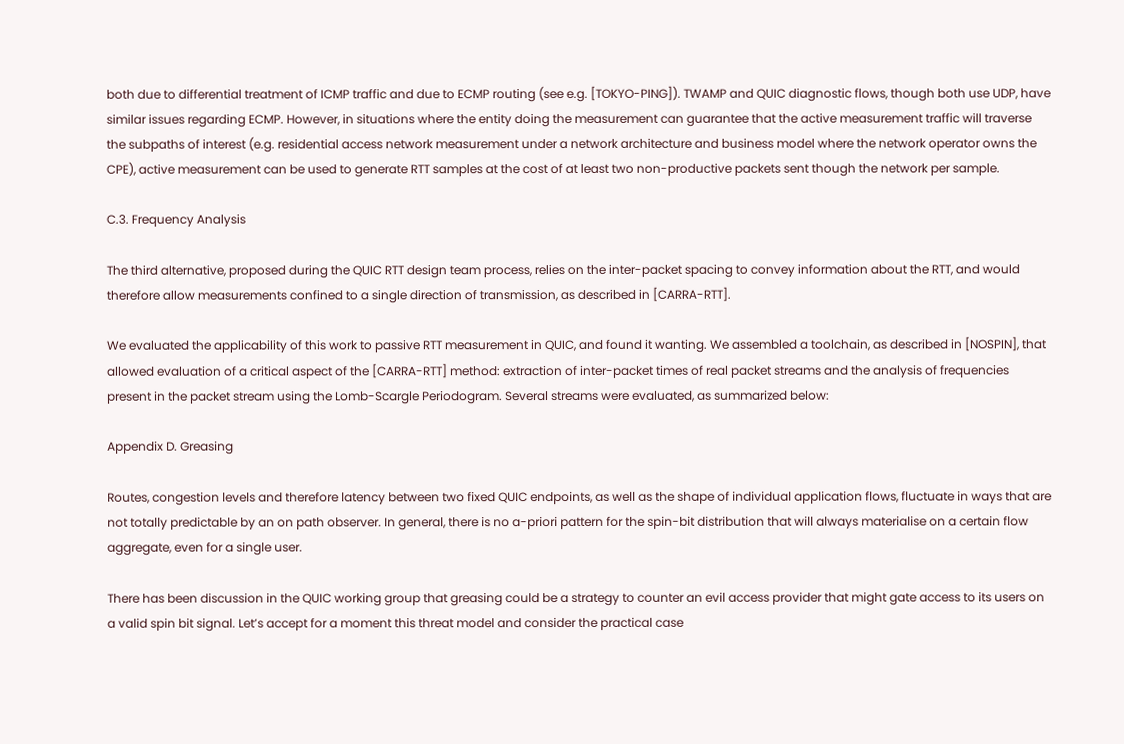both due to differential treatment of ICMP traffic and due to ECMP routing (see e.g. [TOKYO-PING]). TWAMP and QUIC diagnostic flows, though both use UDP, have similar issues regarding ECMP. However, in situations where the entity doing the measurement can guarantee that the active measurement traffic will traverse the subpaths of interest (e.g. residential access network measurement under a network architecture and business model where the network operator owns the CPE), active measurement can be used to generate RTT samples at the cost of at least two non-productive packets sent though the network per sample.

C.3. Frequency Analysis

The third alternative, proposed during the QUIC RTT design team process, relies on the inter-packet spacing to convey information about the RTT, and would therefore allow measurements confined to a single direction of transmission, as described in [CARRA-RTT].

We evaluated the applicability of this work to passive RTT measurement in QUIC, and found it wanting. We assembled a toolchain, as described in [NOSPIN], that allowed evaluation of a critical aspect of the [CARRA-RTT] method: extraction of inter-packet times of real packet streams and the analysis of frequencies present in the packet stream using the Lomb-Scargle Periodogram. Several streams were evaluated, as summarized below:

Appendix D. Greasing

Routes, congestion levels and therefore latency between two fixed QUIC endpoints, as well as the shape of individual application flows, fluctuate in ways that are not totally predictable by an on path observer. In general, there is no a-priori pattern for the spin-bit distribution that will always materialise on a certain flow aggregate, even for a single user.

There has been discussion in the QUIC working group that greasing could be a strategy to counter an evil access provider that might gate access to its users on a valid spin bit signal. Let’s accept for a moment this threat model and consider the practical case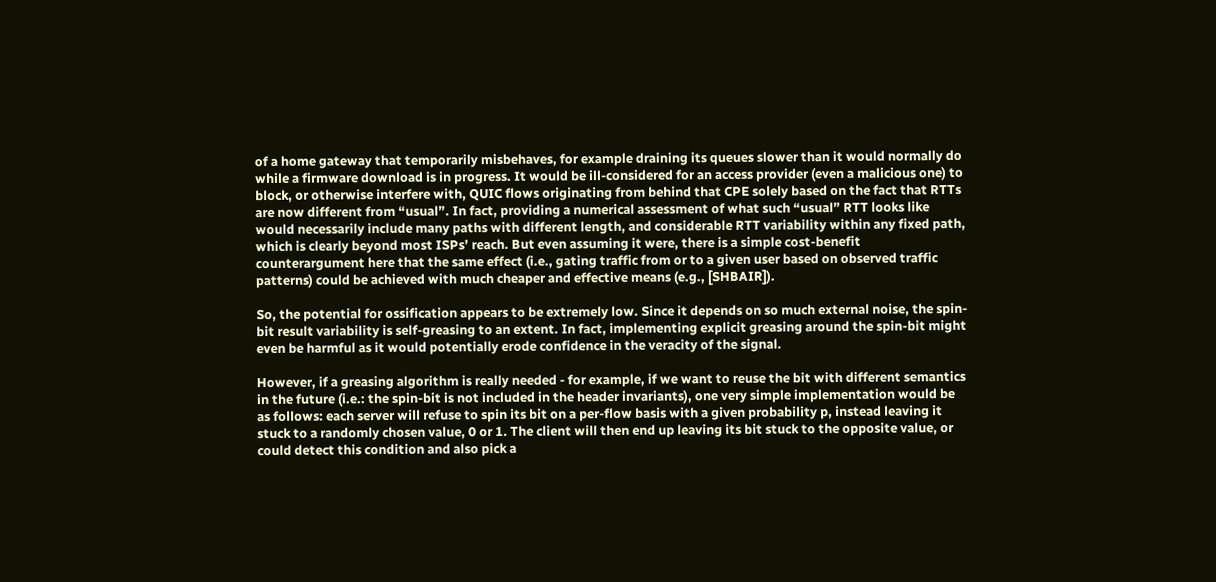of a home gateway that temporarily misbehaves, for example draining its queues slower than it would normally do while a firmware download is in progress. It would be ill-considered for an access provider (even a malicious one) to block, or otherwise interfere with, QUIC flows originating from behind that CPE solely based on the fact that RTTs are now different from “usual”. In fact, providing a numerical assessment of what such “usual” RTT looks like would necessarily include many paths with different length, and considerable RTT variability within any fixed path, which is clearly beyond most ISPs’ reach. But even assuming it were, there is a simple cost-benefit counterargument here that the same effect (i.e., gating traffic from or to a given user based on observed traffic patterns) could be achieved with much cheaper and effective means (e.g., [SHBAIR]).

So, the potential for ossification appears to be extremely low. Since it depends on so much external noise, the spin-bit result variability is self-greasing to an extent. In fact, implementing explicit greasing around the spin-bit might even be harmful as it would potentially erode confidence in the veracity of the signal.

However, if a greasing algorithm is really needed - for example, if we want to reuse the bit with different semantics in the future (i.e.: the spin-bit is not included in the header invariants), one very simple implementation would be as follows: each server will refuse to spin its bit on a per-flow basis with a given probability p, instead leaving it stuck to a randomly chosen value, 0 or 1. The client will then end up leaving its bit stuck to the opposite value, or could detect this condition and also pick a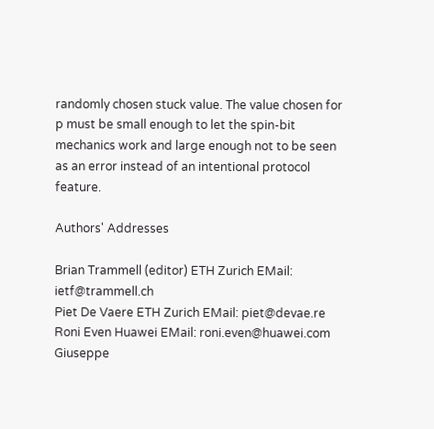randomly chosen stuck value. The value chosen for p must be small enough to let the spin-bit mechanics work and large enough not to be seen as an error instead of an intentional protocol feature.

Authors' Addresses

Brian Trammell (editor) ETH Zurich EMail: ietf@trammell.ch
Piet De Vaere ETH Zurich EMail: piet@devae.re
Roni Even Huawei EMail: roni.even@huawei.com
Giuseppe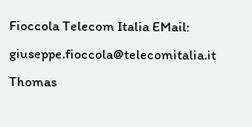Fioccola Telecom Italia EMail: giuseppe.fioccola@telecomitalia.it
Thomas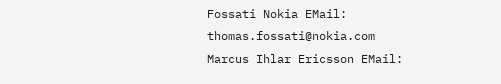Fossati Nokia EMail: thomas.fossati@nokia.com
Marcus Ihlar Ericsson EMail: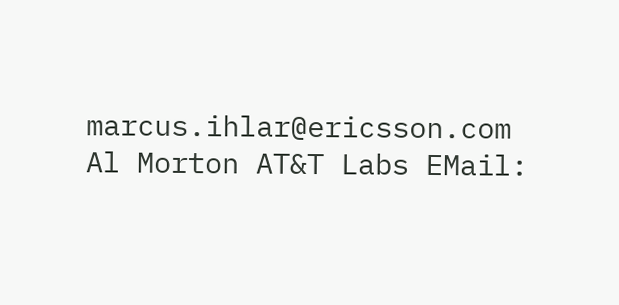marcus.ihlar@ericsson.com
Al Morton AT&T Labs EMail: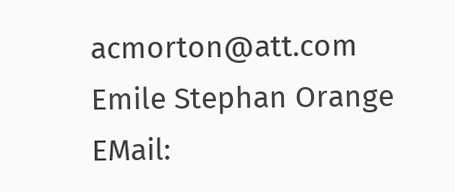acmorton@att.com
Emile Stephan Orange EMail: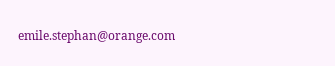emile.stephan@orange.com